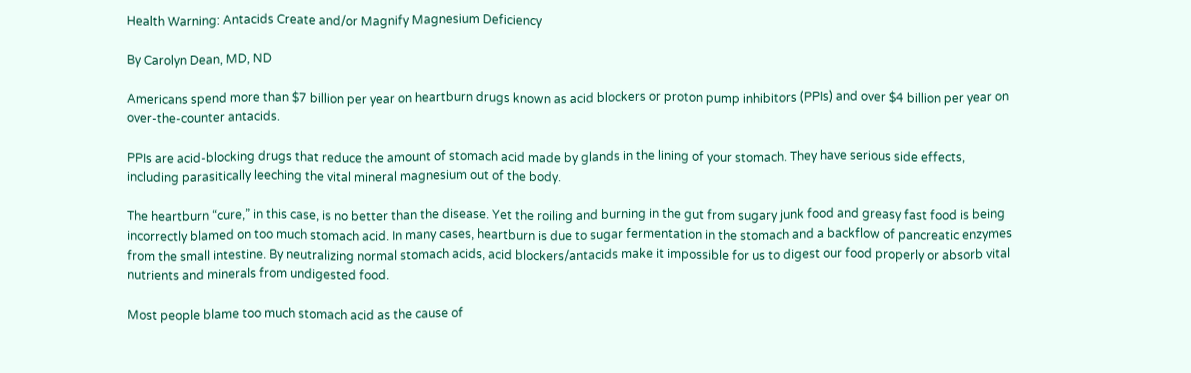Health Warning: Antacids Create and/or Magnify Magnesium Deficiency

By Carolyn Dean, MD, ND

Americans spend more than $7 billion per year on heartburn drugs known as acid blockers or proton pump inhibitors (PPIs) and over $4 billion per year on over-the-counter antacids.

PPIs are acid-blocking drugs that reduce the amount of stomach acid made by glands in the lining of your stomach. They have serious side effects, including parasitically leeching the vital mineral magnesium out of the body.

The heartburn “cure,” in this case, is no better than the disease. Yet the roiling and burning in the gut from sugary junk food and greasy fast food is being incorrectly blamed on too much stomach acid. In many cases, heartburn is due to sugar fermentation in the stomach and a backflow of pancreatic enzymes from the small intestine. By neutralizing normal stomach acids, acid blockers/antacids make it impossible for us to digest our food properly or absorb vital nutrients and minerals from undigested food.

Most people blame too much stomach acid as the cause of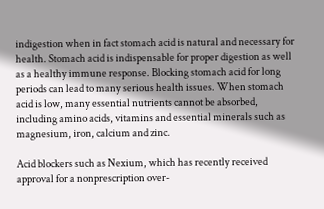indigestion when in fact stomach acid is natural and necessary for health. Stomach acid is indispensable for proper digestion as well as a healthy immune response. Blocking stomach acid for long periods can lead to many serious health issues. When stomach acid is low, many essential nutrients cannot be absorbed, including amino acids, vitamins and essential minerals such as magnesium, iron, calcium and zinc.

Acid blockers such as Nexium, which has recently received approval for a nonprescription over-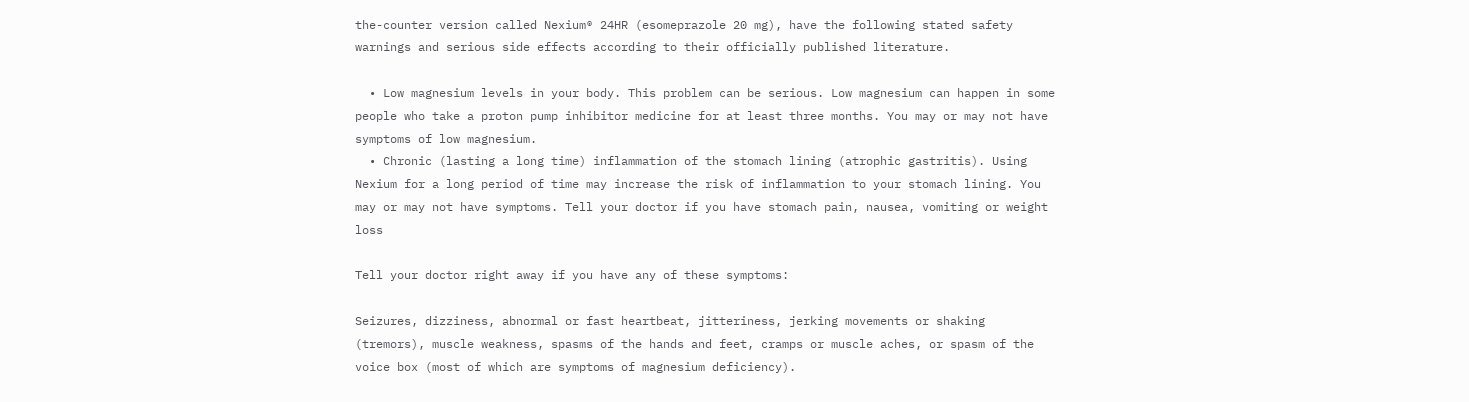the-counter version called Nexium® 24HR (esomeprazole 20 mg), have the following stated safety warnings and serious side effects according to their officially published literature.

  • Low magnesium levels in your body. This problem can be serious. Low magnesium can happen in some people who take a proton pump inhibitor medicine for at least three months. You may or may not have symptoms of low magnesium.
  • Chronic (lasting a long time) inflammation of the stomach lining (atrophic gastritis). Using Nexium for a long period of time may increase the risk of inflammation to your stomach lining. You may or may not have symptoms. Tell your doctor if you have stomach pain, nausea, vomiting or weight loss

Tell your doctor right away if you have any of these symptoms:

Seizures, dizziness, abnormal or fast heartbeat, jitteriness, jerking movements or shaking (tremors), muscle weakness, spasms of the hands and feet, cramps or muscle aches, or spasm of the voice box (most of which are symptoms of magnesium deficiency).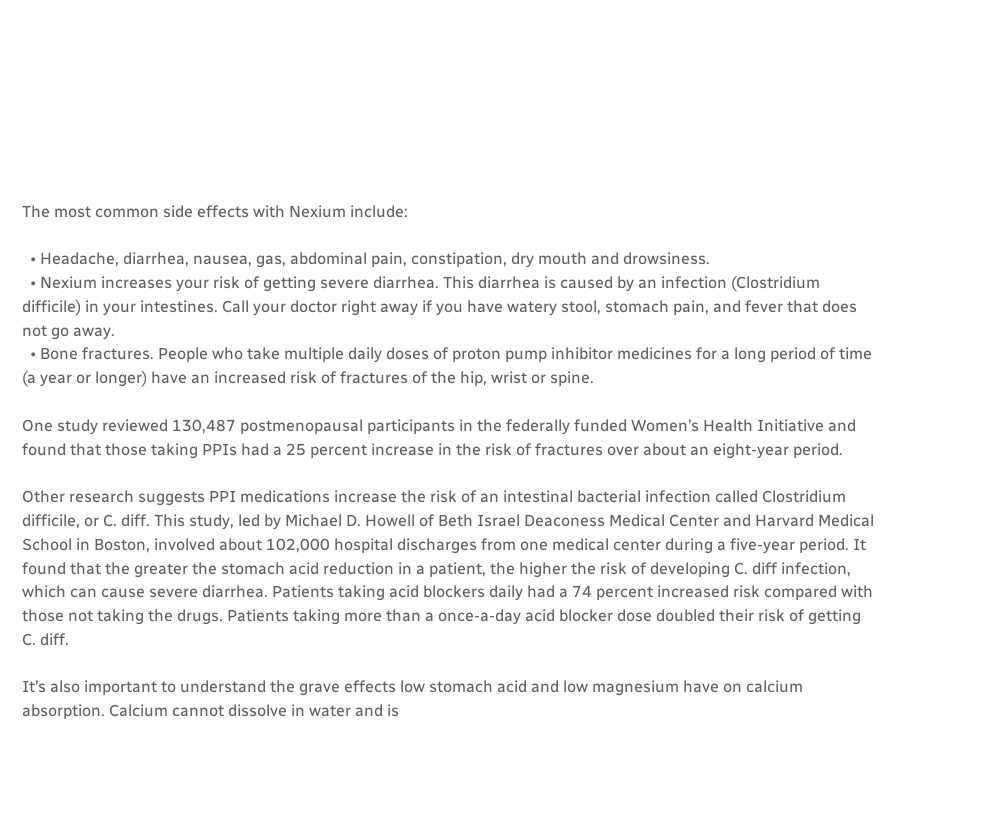The most common side effects with Nexium include:

  • Headache, diarrhea, nausea, gas, abdominal pain, constipation, dry mouth and drowsiness.
  • Nexium increases your risk of getting severe diarrhea. This diarrhea is caused by an infection (Clostridium difficile) in your intestines. Call your doctor right away if you have watery stool, stomach pain, and fever that does not go away.
  • Bone fractures. People who take multiple daily doses of proton pump inhibitor medicines for a long period of time (a year or longer) have an increased risk of fractures of the hip, wrist or spine.

One study reviewed 130,487 postmenopausal participants in the federally funded Women’s Health Initiative and found that those taking PPIs had a 25 percent increase in the risk of fractures over about an eight-year period.

Other research suggests PPI medications increase the risk of an intestinal bacterial infection called Clostridium difficile, or C. diff. This study, led by Michael D. Howell of Beth Israel Deaconess Medical Center and Harvard Medical School in Boston, involved about 102,000 hospital discharges from one medical center during a five-year period. It found that the greater the stomach acid reduction in a patient, the higher the risk of developing C. diff infection, which can cause severe diarrhea. Patients taking acid blockers daily had a 74 percent increased risk compared with those not taking the drugs. Patients taking more than a once-a-day acid blocker dose doubled their risk of getting C. diff.

It’s also important to understand the grave effects low stomach acid and low magnesium have on calcium absorption. Calcium cannot dissolve in water and is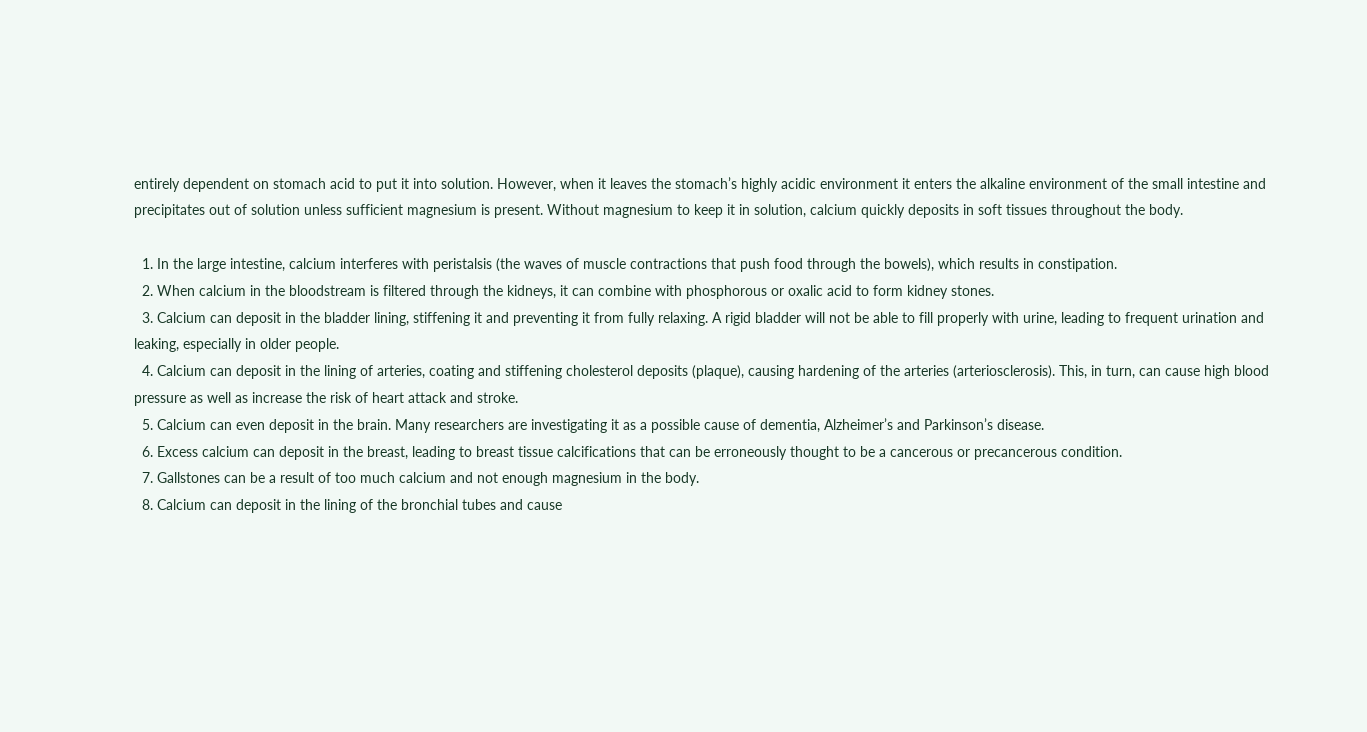entirely dependent on stomach acid to put it into solution. However, when it leaves the stomach’s highly acidic environment it enters the alkaline environment of the small intestine and precipitates out of solution unless sufficient magnesium is present. Without magnesium to keep it in solution, calcium quickly deposits in soft tissues throughout the body.

  1. In the large intestine, calcium interferes with peristalsis (the waves of muscle contractions that push food through the bowels), which results in constipation.
  2. When calcium in the bloodstream is filtered through the kidneys, it can combine with phosphorous or oxalic acid to form kidney stones.
  3. Calcium can deposit in the bladder lining, stiffening it and preventing it from fully relaxing. A rigid bladder will not be able to fill properly with urine, leading to frequent urination and leaking, especially in older people.
  4. Calcium can deposit in the lining of arteries, coating and stiffening cholesterol deposits (plaque), causing hardening of the arteries (arteriosclerosis). This, in turn, can cause high blood pressure as well as increase the risk of heart attack and stroke.
  5. Calcium can even deposit in the brain. Many researchers are investigating it as a possible cause of dementia, Alzheimer’s and Parkinson’s disease.
  6. Excess calcium can deposit in the breast, leading to breast tissue calcifications that can be erroneously thought to be a cancerous or precancerous condition.
  7. Gallstones can be a result of too much calcium and not enough magnesium in the body.
  8. Calcium can deposit in the lining of the bronchial tubes and cause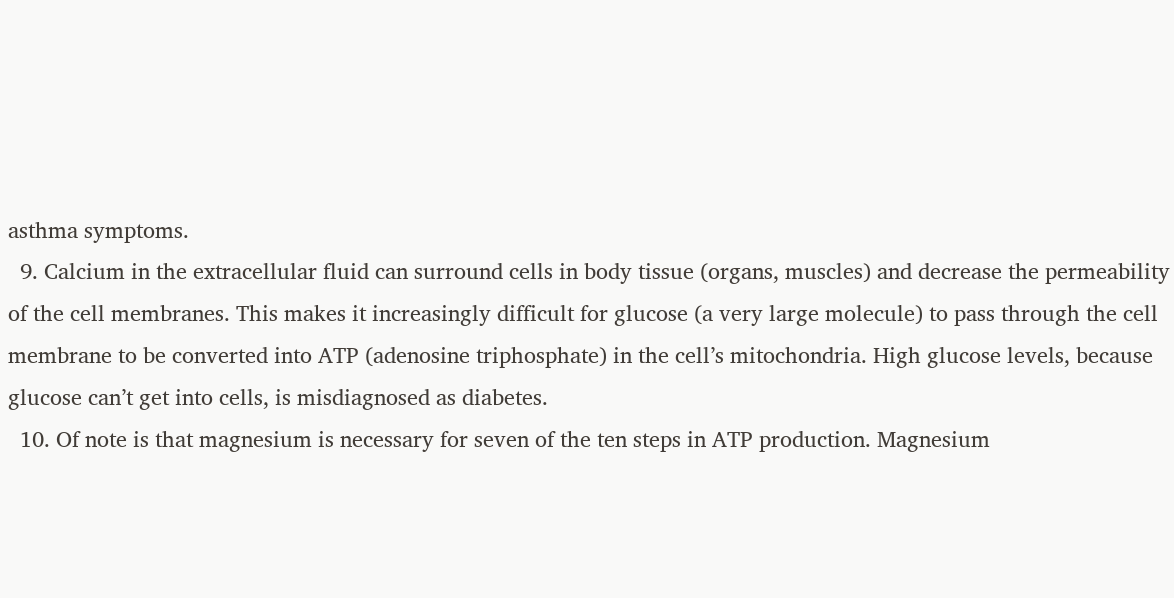asthma symptoms.
  9. Calcium in the extracellular fluid can surround cells in body tissue (organs, muscles) and decrease the permeability of the cell membranes. This makes it increasingly difficult for glucose (a very large molecule) to pass through the cell membrane to be converted into ATP (adenosine triphosphate) in the cell’s mitochondria. High glucose levels, because glucose can’t get into cells, is misdiagnosed as diabetes.
  10. Of note is that magnesium is necessary for seven of the ten steps in ATP production. Magnesium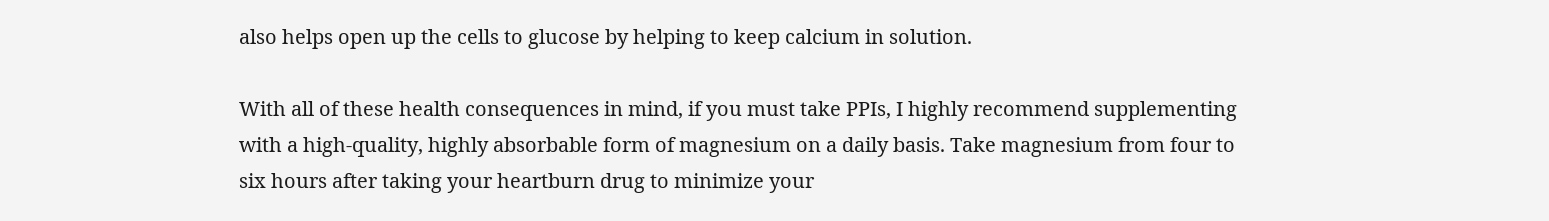also helps open up the cells to glucose by helping to keep calcium in solution.

With all of these health consequences in mind, if you must take PPIs, I highly recommend supplementing with a high-quality, highly absorbable form of magnesium on a daily basis. Take magnesium from four to six hours after taking your heartburn drug to minimize your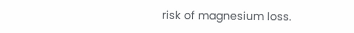risk of magnesium loss.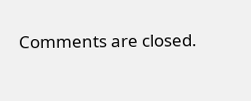Comments are closed.